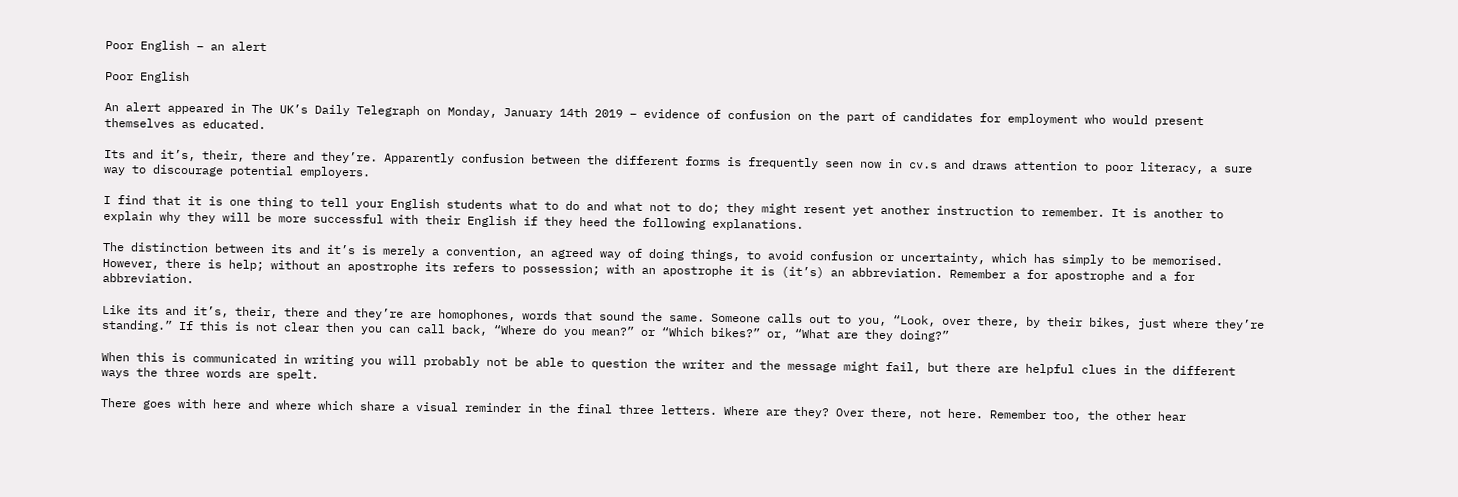Poor English – an alert

Poor English

An alert appeared in The UK’s Daily Telegraph on Monday, January 14th 2019 – evidence of confusion on the part of candidates for employment who would present themselves as educated.

Its and it’s, their, there and they’re. Apparently confusion between the different forms is frequently seen now in cv.s and draws attention to poor literacy, a sure way to discourage potential employers.

I find that it is one thing to tell your English students what to do and what not to do; they might resent yet another instruction to remember. It is another to explain why they will be more successful with their English if they heed the following explanations.

The distinction between its and it’s is merely a convention, an agreed way of doing things, to avoid confusion or uncertainty, which has simply to be memorised. However, there is help; without an apostrophe its refers to possession; with an apostrophe it is (it’s) an abbreviation. Remember a for apostrophe and a for abbreviation.

Like its and it’s, their, there and they’re are homophones, words that sound the same. Someone calls out to you, “Look, over there, by their bikes, just where they’re standing.” If this is not clear then you can call back, “Where do you mean?” or “Which bikes?” or, “What are they doing?”

When this is communicated in writing you will probably not be able to question the writer and the message might fail, but there are helpful clues in the different ways the three words are spelt.

There goes with here and where which share a visual reminder in the final three letters. Where are they? Over there, not here. Remember too, the other hear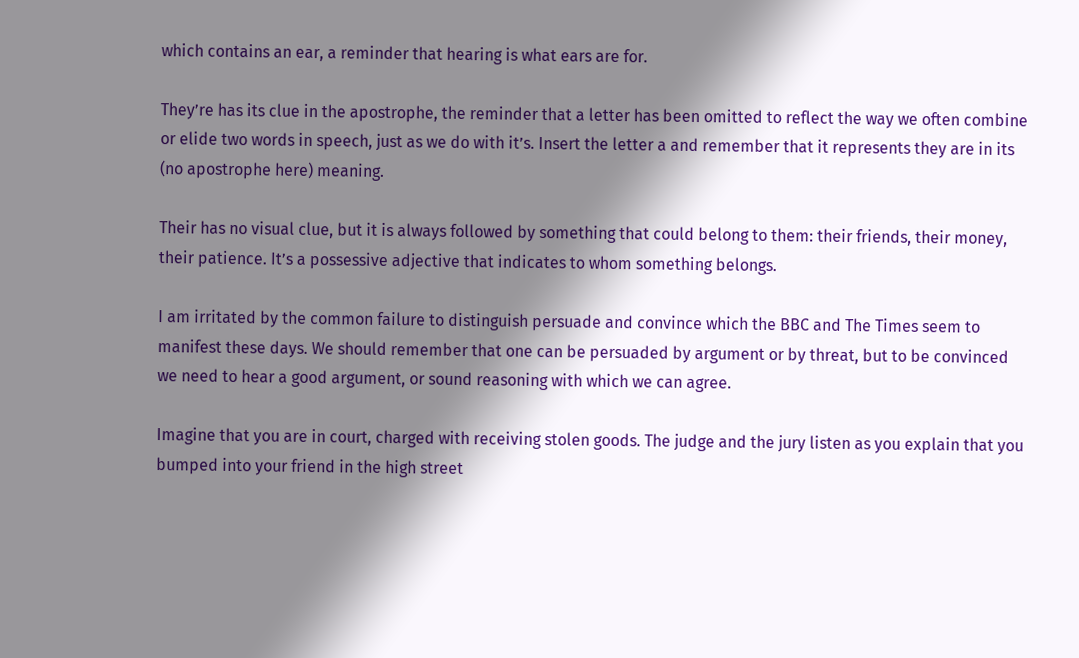which contains an ear, a reminder that hearing is what ears are for.

They’re has its clue in the apostrophe, the reminder that a letter has been omitted to reflect the way we often combine or elide two words in speech, just as we do with it’s. Insert the letter a and remember that it represents they are in its (no apostrophe here) meaning.

Their has no visual clue, but it is always followed by something that could belong to them: their friends, their money, their patience. It’s a possessive adjective that indicates to whom something belongs.

I am irritated by the common failure to distinguish persuade and convince which the BBC and The Times seem to manifest these days. We should remember that one can be persuaded by argument or by threat, but to be convinced we need to hear a good argument, or sound reasoning with which we can agree.

Imagine that you are in court, charged with receiving stolen goods. The judge and the jury listen as you explain that you bumped into your friend in the high street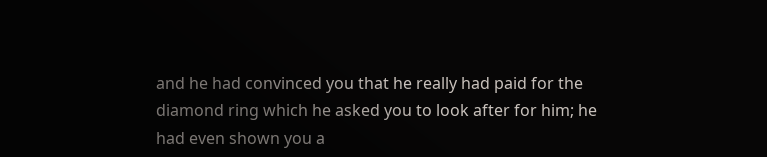and he had convinced you that he really had paid for the diamond ring which he asked you to look after for him; he had even shown you a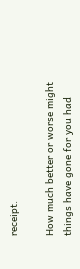receipt.

How much better or worse might things have gone for you had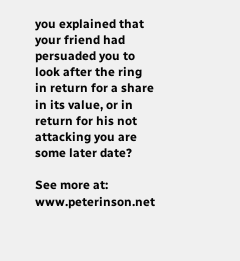you explained that your friend had persuaded you to look after the ring in return for a share in its value, or in return for his not attacking you are some later date?

See more at: www.peterinson.net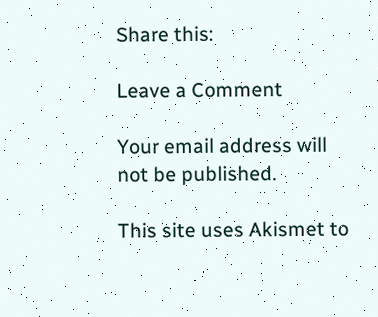Share this:

Leave a Comment

Your email address will not be published.

This site uses Akismet to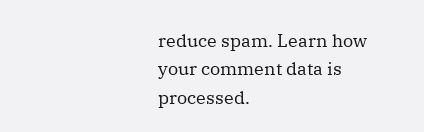reduce spam. Learn how your comment data is processed.